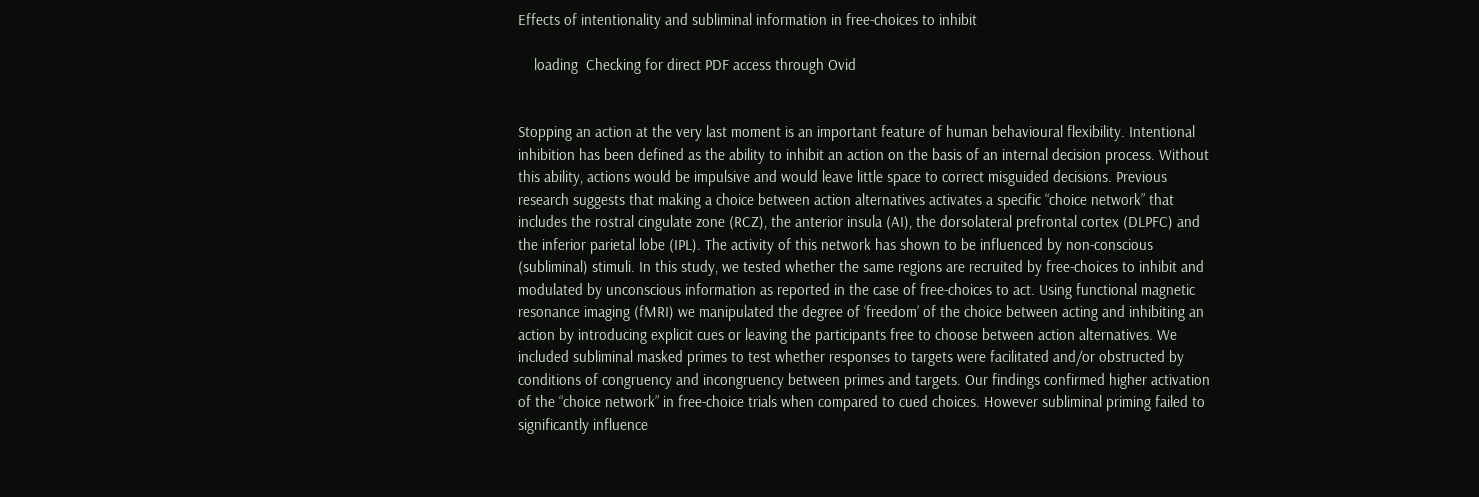Effects of intentionality and subliminal information in free-choices to inhibit

    loading  Checking for direct PDF access through Ovid


Stopping an action at the very last moment is an important feature of human behavioural flexibility. Intentional inhibition has been defined as the ability to inhibit an action on the basis of an internal decision process. Without this ability, actions would be impulsive and would leave little space to correct misguided decisions. Previous research suggests that making a choice between action alternatives activates a specific “choice network” that includes the rostral cingulate zone (RCZ), the anterior insula (AI), the dorsolateral prefrontal cortex (DLPFC) and the inferior parietal lobe (IPL). The activity of this network has shown to be influenced by non-conscious (subliminal) stimuli. In this study, we tested whether the same regions are recruited by free-choices to inhibit and modulated by unconscious information as reported in the case of free-choices to act. Using functional magnetic resonance imaging (fMRI) we manipulated the degree of ‘freedom’ of the choice between acting and inhibiting an action by introducing explicit cues or leaving the participants free to choose between action alternatives. We included subliminal masked primes to test whether responses to targets were facilitated and/or obstructed by conditions of congruency and incongruency between primes and targets. Our findings confirmed higher activation of the “choice network” in free-choice trials when compared to cued choices. However subliminal priming failed to significantly influence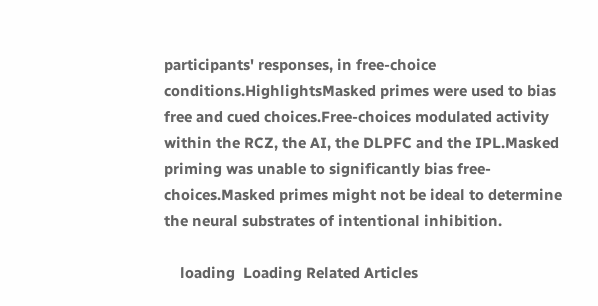participants' responses, in free-choice conditions.HighlightsMasked primes were used to bias free and cued choices.Free-choices modulated activity within the RCZ, the AI, the DLPFC and the IPL.Masked priming was unable to significantly bias free-choices.Masked primes might not be ideal to determine the neural substrates of intentional inhibition.

    loading  Loading Related Articles